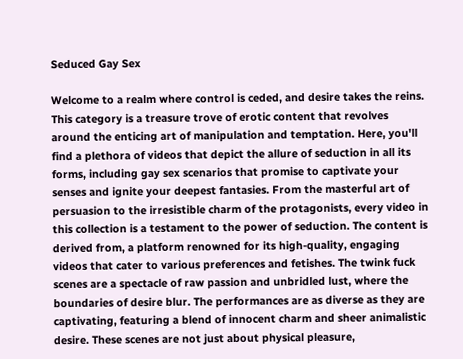Seduced Gay Sex

Welcome to a realm where control is ceded, and desire takes the reins. This category is a treasure trove of erotic content that revolves around the enticing art of manipulation and temptation. Here, you'll find a plethora of videos that depict the allure of seduction in all its forms, including gay sex scenarios that promise to captivate your senses and ignite your deepest fantasies. From the masterful art of persuasion to the irresistible charm of the protagonists, every video in this collection is a testament to the power of seduction. The content is derived from, a platform renowned for its high-quality, engaging videos that cater to various preferences and fetishes. The twink fuck scenes are a spectacle of raw passion and unbridled lust, where the boundaries of desire blur. The performances are as diverse as they are captivating, featuring a blend of innocent charm and sheer animalistic desire. These scenes are not just about physical pleasure,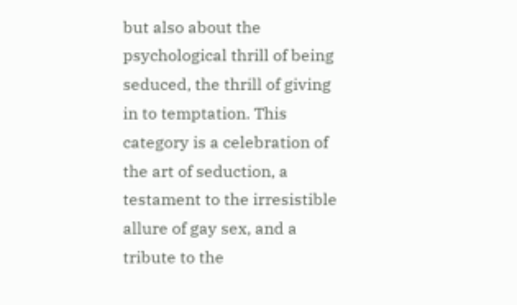but also about the psychological thrill of being seduced, the thrill of giving in to temptation. This category is a celebration of the art of seduction, a testament to the irresistible allure of gay sex, and a tribute to the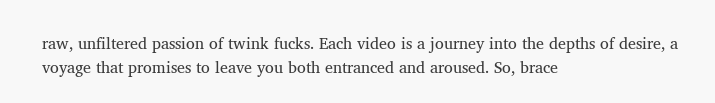raw, unfiltered passion of twink fucks. Each video is a journey into the depths of desire, a voyage that promises to leave you both entranced and aroused. So, brace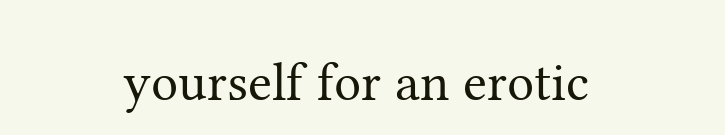yourself for an erotic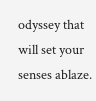odyssey that will set your senses ablaze.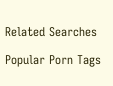Related Searches

Popular Porn Tags